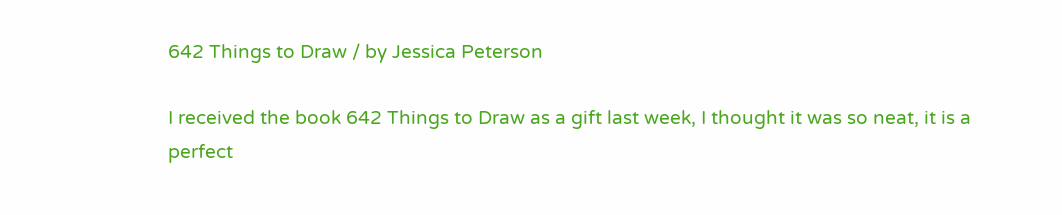642 Things to Draw / by Jessica Peterson

I received the book 642 Things to Draw as a gift last week, I thought it was so neat, it is a perfect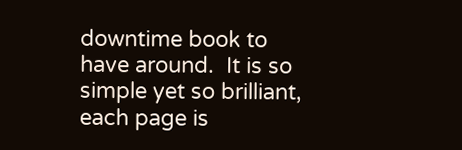downtime book to have around.  It is so simple yet so brilliant, each page is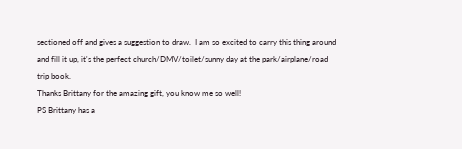sectioned off and gives a suggestion to draw.  I am so excited to carry this thing around and fill it up, it's the perfect church/DMV/toilet/sunny day at the park/airplane/road trip book.
Thanks Brittany for the amazing gift, you know me so well!
PS Brittany has a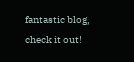fantastic blog, check it out!